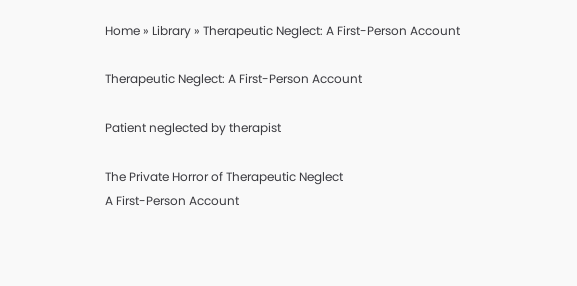Home » Library » Therapeutic Neglect: A First-Person Account

Therapeutic Neglect: A First-Person Account

Patient neglected by therapist

The Private Horror of Therapeutic Neglect
A First-Person Account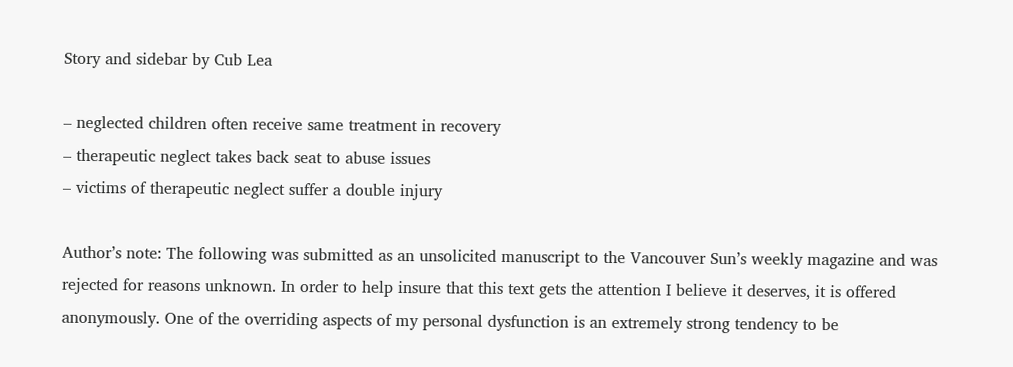Story and sidebar by Cub Lea

– neglected children often receive same treatment in recovery
– therapeutic neglect takes back seat to abuse issues
– victims of therapeutic neglect suffer a double injury

Author’s note: The following was submitted as an unsolicited manuscript to the Vancouver Sun’s weekly magazine and was rejected for reasons unknown. In order to help insure that this text gets the attention I believe it deserves, it is offered anonymously. One of the overriding aspects of my personal dysfunction is an extremely strong tendency to be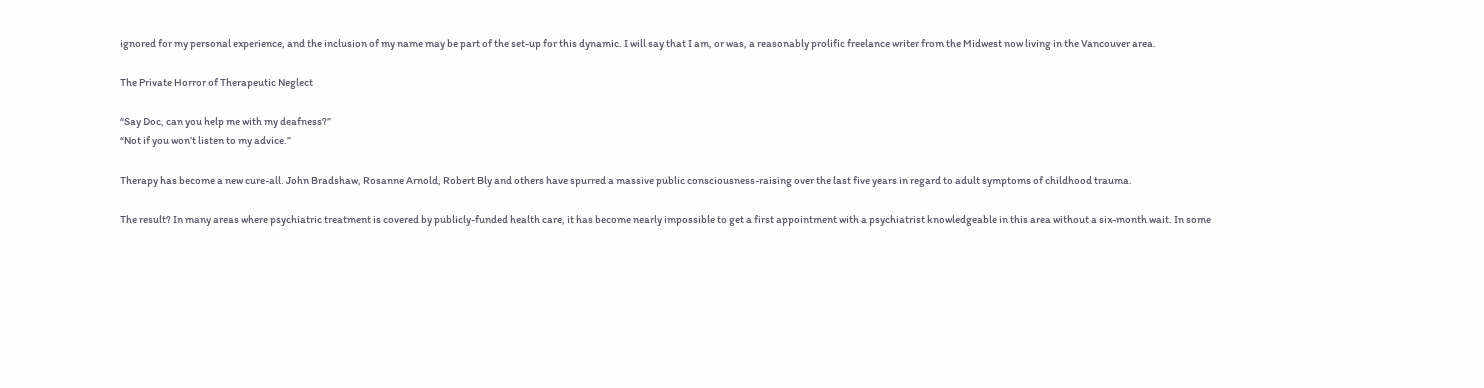ignored for my personal experience, and the inclusion of my name may be part of the set-up for this dynamic. I will say that I am, or was, a reasonably prolific freelance writer from the Midwest now living in the Vancouver area.

The Private Horror of Therapeutic Neglect

“Say Doc, can you help me with my deafness?”
“Not if you won’t listen to my advice.”

Therapy has become a new cure-all. John Bradshaw, Rosanne Arnold, Robert Bly and others have spurred a massive public consciousness-raising over the last five years in regard to adult symptoms of childhood trauma.

The result? In many areas where psychiatric treatment is covered by publicly-funded health care, it has become nearly impossible to get a first appointment with a psychiatrist knowledgeable in this area without a six-month wait. In some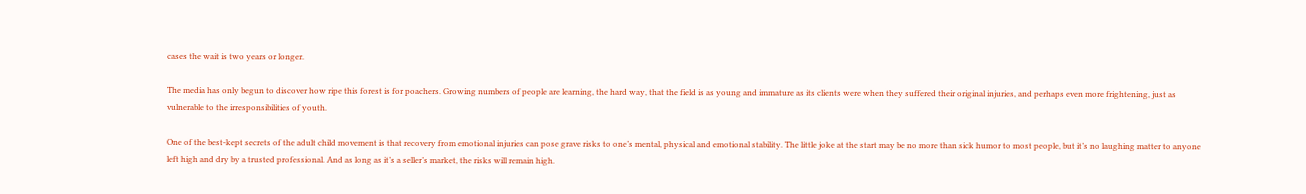cases the wait is two years or longer.

The media has only begun to discover how ripe this forest is for poachers. Growing numbers of people are learning, the hard way, that the field is as young and immature as its clients were when they suffered their original injuries, and perhaps even more frightening, just as vulnerable to the irresponsibilities of youth.

One of the best-kept secrets of the adult child movement is that recovery from emotional injuries can pose grave risks to one’s mental, physical and emotional stability. The little joke at the start may be no more than sick humor to most people, but it’s no laughing matter to anyone left high and dry by a trusted professional. And as long as it’s a seller’s market, the risks will remain high.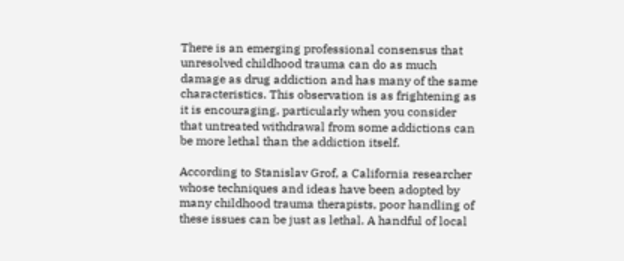There is an emerging professional consensus that unresolved childhood trauma can do as much damage as drug addiction and has many of the same characteristics. This observation is as frightening as it is encouraging, particularly when you consider that untreated withdrawal from some addictions can be more lethal than the addiction itself.

According to Stanislav Grof, a California researcher whose techniques and ideas have been adopted by many childhood trauma therapists, poor handling of these issues can be just as lethal. A handful of local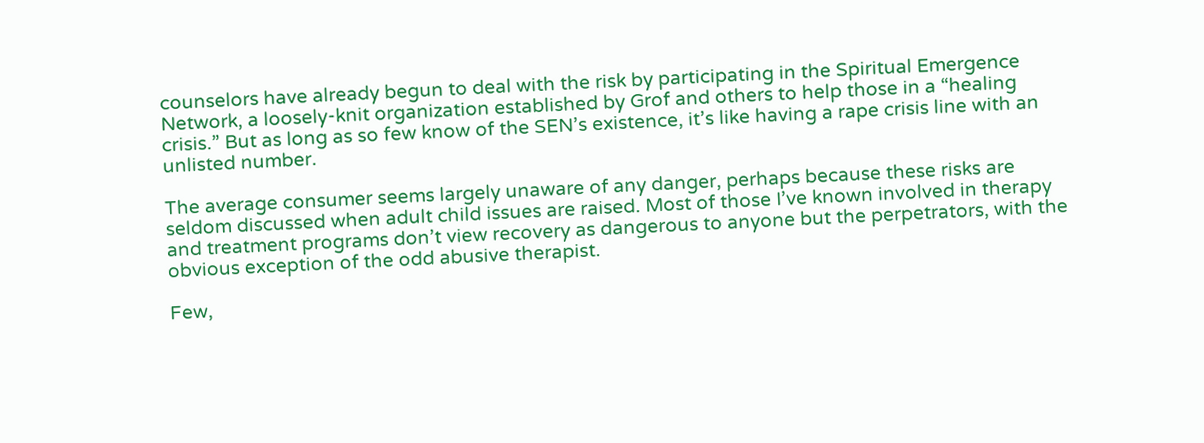counselors have already begun to deal with the risk by participating in the Spiritual Emergence Network, a loosely-knit organization established by Grof and others to help those in a “healing crisis.” But as long as so few know of the SEN’s existence, it’s like having a rape crisis line with an unlisted number.

The average consumer seems largely unaware of any danger, perhaps because these risks are seldom discussed when adult child issues are raised. Most of those I’ve known involved in therapy and treatment programs don’t view recovery as dangerous to anyone but the perpetrators, with the obvious exception of the odd abusive therapist.

Few,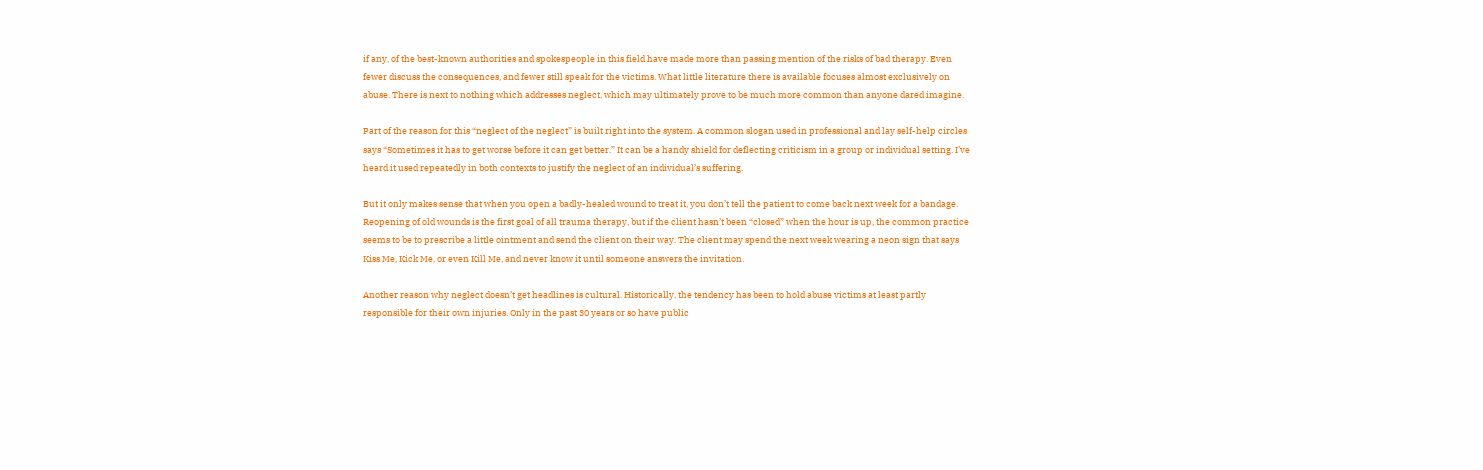if any, of the best-known authorities and spokespeople in this field have made more than passing mention of the risks of bad therapy. Even fewer discuss the consequences, and fewer still speak for the victims. What little literature there is available focuses almost exclusively on abuse. There is next to nothing which addresses neglect, which may ultimately prove to be much more common than anyone dared imagine.

Part of the reason for this “neglect of the neglect” is built right into the system. A common slogan used in professional and lay self-help circles says “Sometimes it has to get worse before it can get better.” It can be a handy shield for deflecting criticism in a group or individual setting. I’ve heard it used repeatedly in both contexts to justify the neglect of an individual’s suffering.

But it only makes sense that when you open a badly-healed wound to treat it, you don’t tell the patient to come back next week for a bandage. Reopening of old wounds is the first goal of all trauma therapy, but if the client hasn’t been “closed” when the hour is up, the common practice seems to be to prescribe a little ointment and send the client on their way. The client may spend the next week wearing a neon sign that says Kiss Me, Kick Me, or even Kill Me, and never know it until someone answers the invitation.

Another reason why neglect doesn’t get headlines is cultural. Historically, the tendency has been to hold abuse victims at least partly responsible for their own injuries. Only in the past 30 years or so have public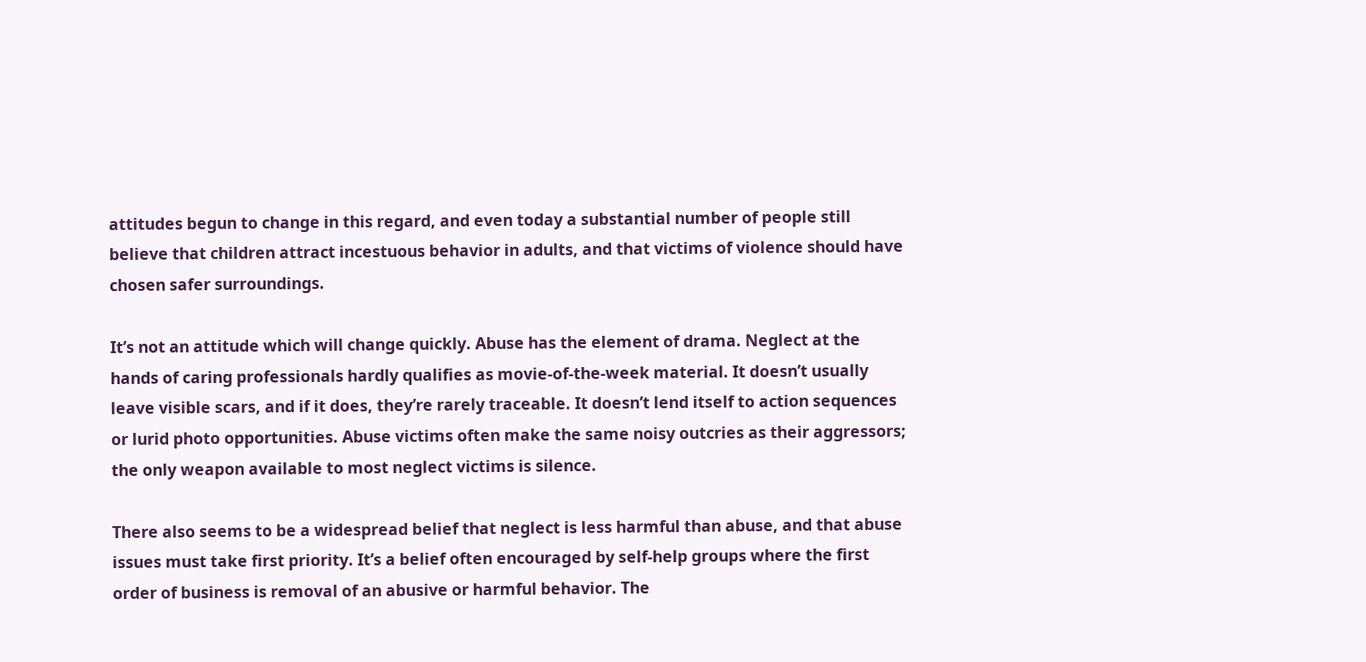attitudes begun to change in this regard, and even today a substantial number of people still believe that children attract incestuous behavior in adults, and that victims of violence should have chosen safer surroundings.

It’s not an attitude which will change quickly. Abuse has the element of drama. Neglect at the hands of caring professionals hardly qualifies as movie-of-the-week material. It doesn’t usually leave visible scars, and if it does, they’re rarely traceable. It doesn’t lend itself to action sequences or lurid photo opportunities. Abuse victims often make the same noisy outcries as their aggressors; the only weapon available to most neglect victims is silence.

There also seems to be a widespread belief that neglect is less harmful than abuse, and that abuse issues must take first priority. It’s a belief often encouraged by self-help groups where the first order of business is removal of an abusive or harmful behavior. The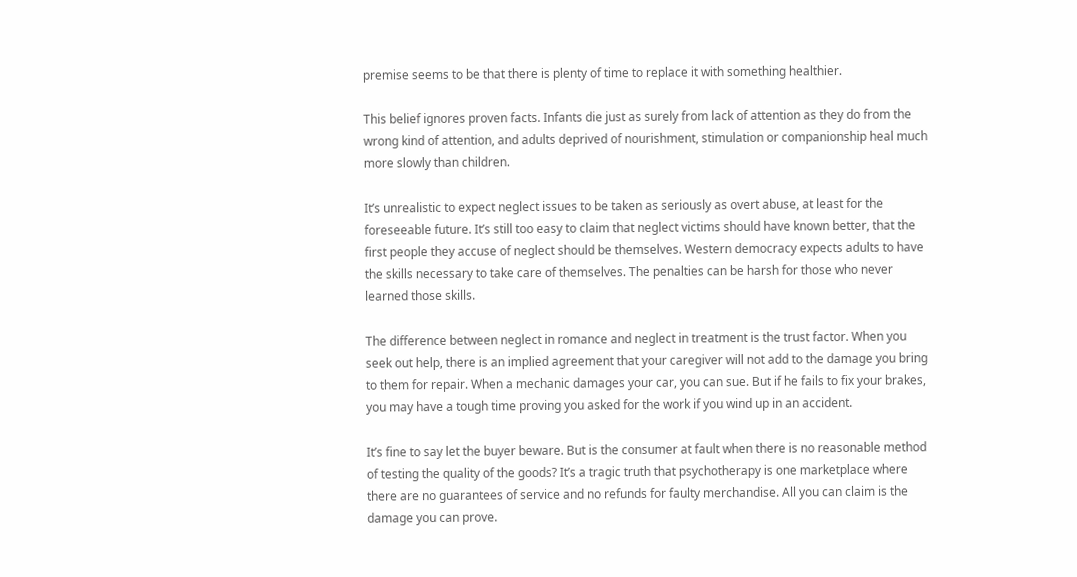premise seems to be that there is plenty of time to replace it with something healthier.

This belief ignores proven facts. Infants die just as surely from lack of attention as they do from the wrong kind of attention, and adults deprived of nourishment, stimulation or companionship heal much more slowly than children.

It’s unrealistic to expect neglect issues to be taken as seriously as overt abuse, at least for the foreseeable future. It’s still too easy to claim that neglect victims should have known better, that the first people they accuse of neglect should be themselves. Western democracy expects adults to have the skills necessary to take care of themselves. The penalties can be harsh for those who never learned those skills.

The difference between neglect in romance and neglect in treatment is the trust factor. When you seek out help, there is an implied agreement that your caregiver will not add to the damage you bring to them for repair. When a mechanic damages your car, you can sue. But if he fails to fix your brakes, you may have a tough time proving you asked for the work if you wind up in an accident.

It’s fine to say let the buyer beware. But is the consumer at fault when there is no reasonable method of testing the quality of the goods? It’s a tragic truth that psychotherapy is one marketplace where there are no guarantees of service and no refunds for faulty merchandise. All you can claim is the damage you can prove.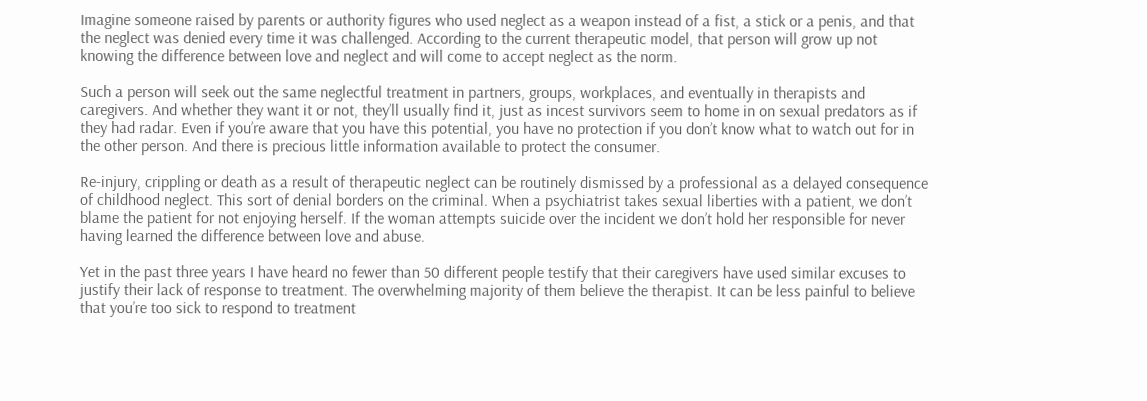Imagine someone raised by parents or authority figures who used neglect as a weapon instead of a fist, a stick or a penis, and that the neglect was denied every time it was challenged. According to the current therapeutic model, that person will grow up not knowing the difference between love and neglect and will come to accept neglect as the norm.

Such a person will seek out the same neglectful treatment in partners, groups, workplaces, and eventually in therapists and caregivers. And whether they want it or not, they’ll usually find it, just as incest survivors seem to home in on sexual predators as if they had radar. Even if you’re aware that you have this potential, you have no protection if you don’t know what to watch out for in the other person. And there is precious little information available to protect the consumer.

Re-injury, crippling or death as a result of therapeutic neglect can be routinely dismissed by a professional as a delayed consequence of childhood neglect. This sort of denial borders on the criminal. When a psychiatrist takes sexual liberties with a patient, we don’t blame the patient for not enjoying herself. If the woman attempts suicide over the incident we don’t hold her responsible for never having learned the difference between love and abuse.

Yet in the past three years I have heard no fewer than 50 different people testify that their caregivers have used similar excuses to justify their lack of response to treatment. The overwhelming majority of them believe the therapist. It can be less painful to believe that you’re too sick to respond to treatment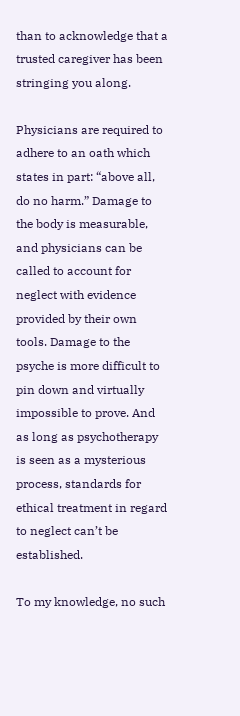than to acknowledge that a trusted caregiver has been stringing you along.

Physicians are required to adhere to an oath which states in part: “above all, do no harm.” Damage to the body is measurable, and physicians can be called to account for neglect with evidence provided by their own tools. Damage to the psyche is more difficult to pin down and virtually impossible to prove. And as long as psychotherapy is seen as a mysterious process, standards for ethical treatment in regard to neglect can’t be established.

To my knowledge, no such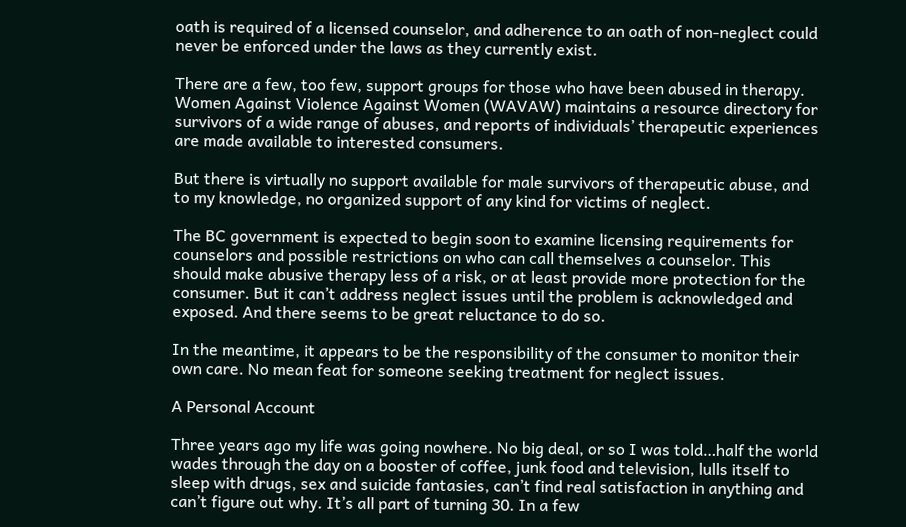oath is required of a licensed counselor, and adherence to an oath of non-neglect could never be enforced under the laws as they currently exist.

There are a few, too few, support groups for those who have been abused in therapy. Women Against Violence Against Women (WAVAW) maintains a resource directory for survivors of a wide range of abuses, and reports of individuals’ therapeutic experiences are made available to interested consumers.

But there is virtually no support available for male survivors of therapeutic abuse, and to my knowledge, no organized support of any kind for victims of neglect.

The BC government is expected to begin soon to examine licensing requirements for counselors and possible restrictions on who can call themselves a counselor. This should make abusive therapy less of a risk, or at least provide more protection for the consumer. But it can’t address neglect issues until the problem is acknowledged and exposed. And there seems to be great reluctance to do so.

In the meantime, it appears to be the responsibility of the consumer to monitor their own care. No mean feat for someone seeking treatment for neglect issues.

A Personal Account

Three years ago my life was going nowhere. No big deal, or so I was told…half the world wades through the day on a booster of coffee, junk food and television, lulls itself to sleep with drugs, sex and suicide fantasies, can’t find real satisfaction in anything and can’t figure out why. It’s all part of turning 30. In a few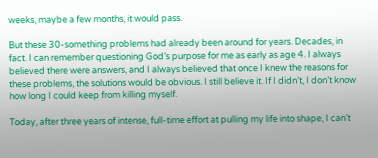weeks, maybe a few months, it would pass.

But these 30-something problems had already been around for years. Decades, in fact. I can remember questioning God’s purpose for me as early as age 4. I always believed there were answers, and I always believed that once I knew the reasons for these problems, the solutions would be obvious. I still believe it. If I didn’t, I don’t know how long I could keep from killing myself.

Today, after three years of intense, full-time effort at pulling my life into shape, I can’t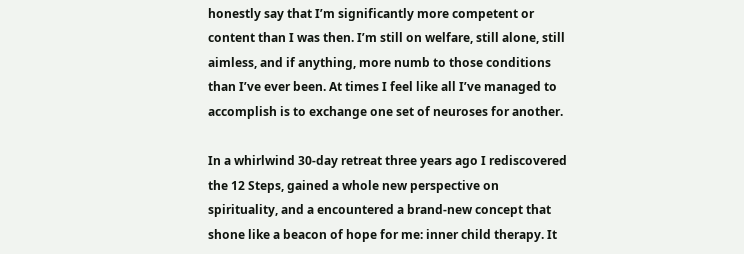honestly say that I’m significantly more competent or content than I was then. I’m still on welfare, still alone, still aimless, and if anything, more numb to those conditions than I’ve ever been. At times I feel like all I’ve managed to accomplish is to exchange one set of neuroses for another.

In a whirlwind 30-day retreat three years ago I rediscovered the 12 Steps, gained a whole new perspective on spirituality, and a encountered a brand-new concept that shone like a beacon of hope for me: inner child therapy. It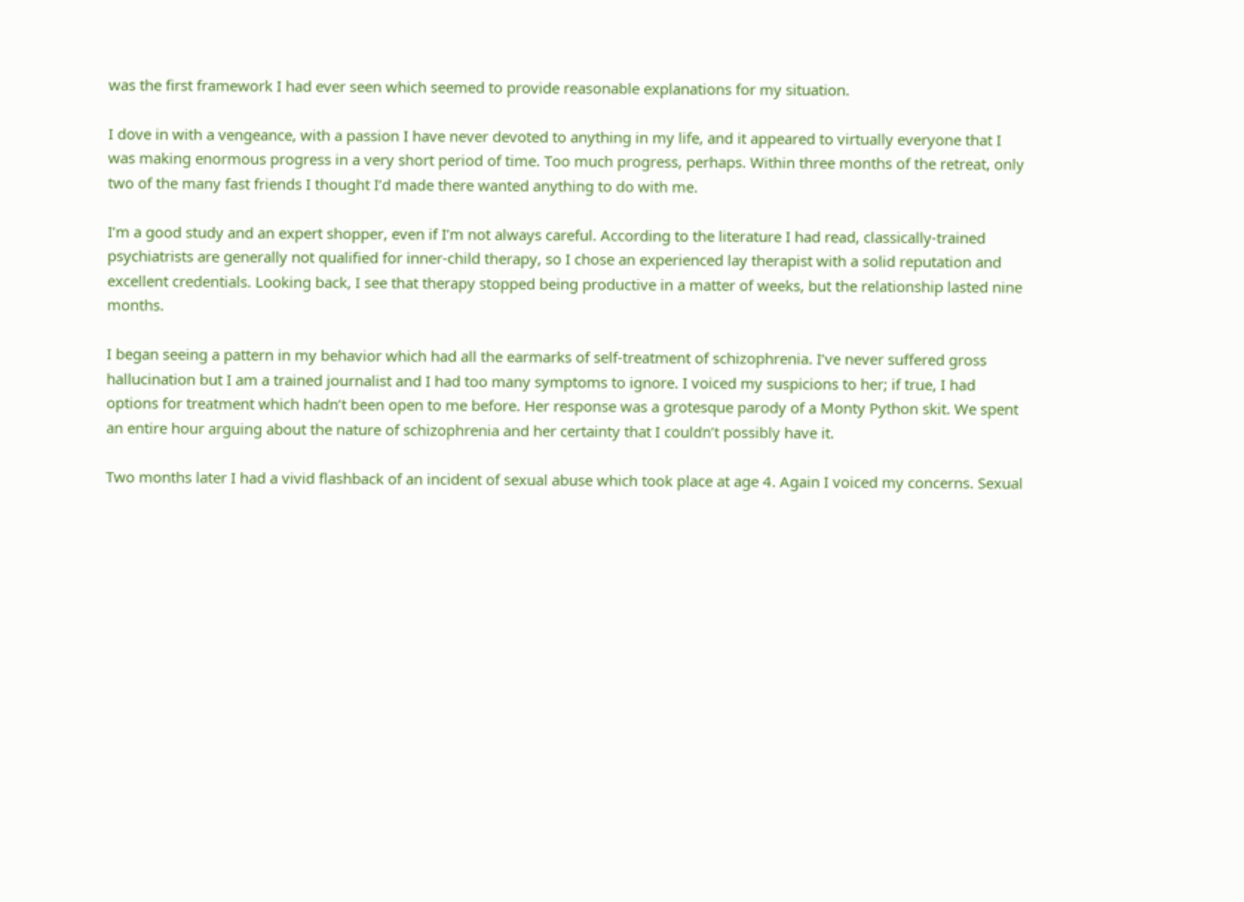was the first framework I had ever seen which seemed to provide reasonable explanations for my situation.

I dove in with a vengeance, with a passion I have never devoted to anything in my life, and it appeared to virtually everyone that I was making enormous progress in a very short period of time. Too much progress, perhaps. Within three months of the retreat, only two of the many fast friends I thought I’d made there wanted anything to do with me.

I’m a good study and an expert shopper, even if I’m not always careful. According to the literature I had read, classically-trained psychiatrists are generally not qualified for inner-child therapy, so I chose an experienced lay therapist with a solid reputation and excellent credentials. Looking back, I see that therapy stopped being productive in a matter of weeks, but the relationship lasted nine months.

I began seeing a pattern in my behavior which had all the earmarks of self-treatment of schizophrenia. I’ve never suffered gross hallucination but I am a trained journalist and I had too many symptoms to ignore. I voiced my suspicions to her; if true, I had options for treatment which hadn’t been open to me before. Her response was a grotesque parody of a Monty Python skit. We spent an entire hour arguing about the nature of schizophrenia and her certainty that I couldn’t possibly have it.

Two months later I had a vivid flashback of an incident of sexual abuse which took place at age 4. Again I voiced my concerns. Sexual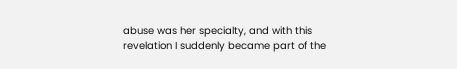abuse was her specialty, and with this revelation I suddenly became part of the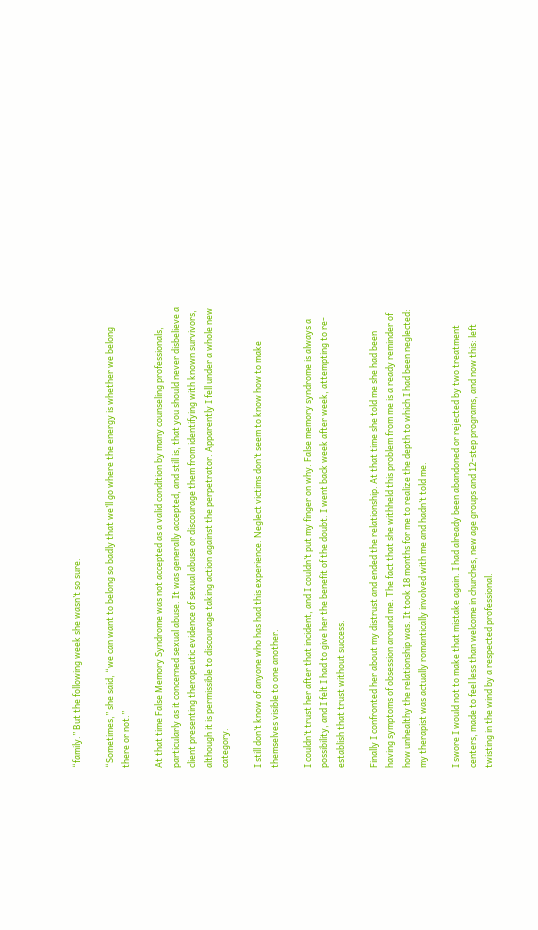“family.” But the following week she wasn’t so sure.

“Sometimes,” she said, “we can want to belong so badly that we’ll go where the energy is whether we belong there or not.”

At that time False Memory Syndrome was not accepted as a valid condition by many counseling professionals, particularly as it concerned sexual abuse. It was generally accepted, and still is, that you should never disbelieve a client presenting therapeutic evidence of sexual abuse or discourage them from identifying with known survivors, although it is permissible to discourage taking action against the perpetrator. Apparently I fell under a whole new category.

I still don’t know of anyone who has had this experience. Neglect victims don’t seem to know how to make themselves visible to one another.

I couldn’t trust her after that incident, and I couldn’t put my finger on why. False memory syndrome is always a possibility, and I felt I had to give her the benefit of the doubt. I went back week after week, attempting to re-establish that trust without success.

Finally I confronted her about my distrust and ended the relationship. At that time she told me she had been having symptoms of obsession around me. The fact that she withheld this problem from me is a ready reminder of how unhealthy the relationship was. It took 18 months for me to realize the depth to which I had been neglected: my therapist was actually romantically involved with me and hadn’t told me.

I swore I would not to make that mistake again. I had already been abandoned or rejected by two treatment centers, made to feel less than welcome in churches, new age groups and 12-step programs, and now this: left twisting in the wind by a respected professional.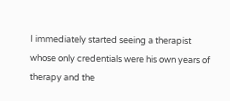I immediately started seeing a therapist whose only credentials were his own years of therapy and the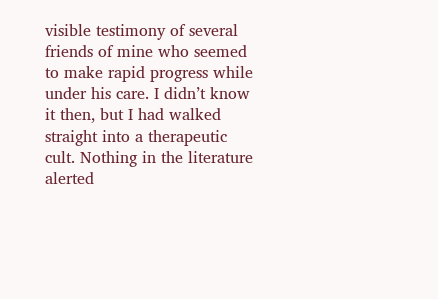visible testimony of several friends of mine who seemed to make rapid progress while under his care. I didn’t know it then, but I had walked straight into a therapeutic cult. Nothing in the literature alerted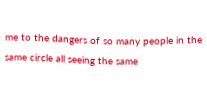me to the dangers of so many people in the same circle all seeing the same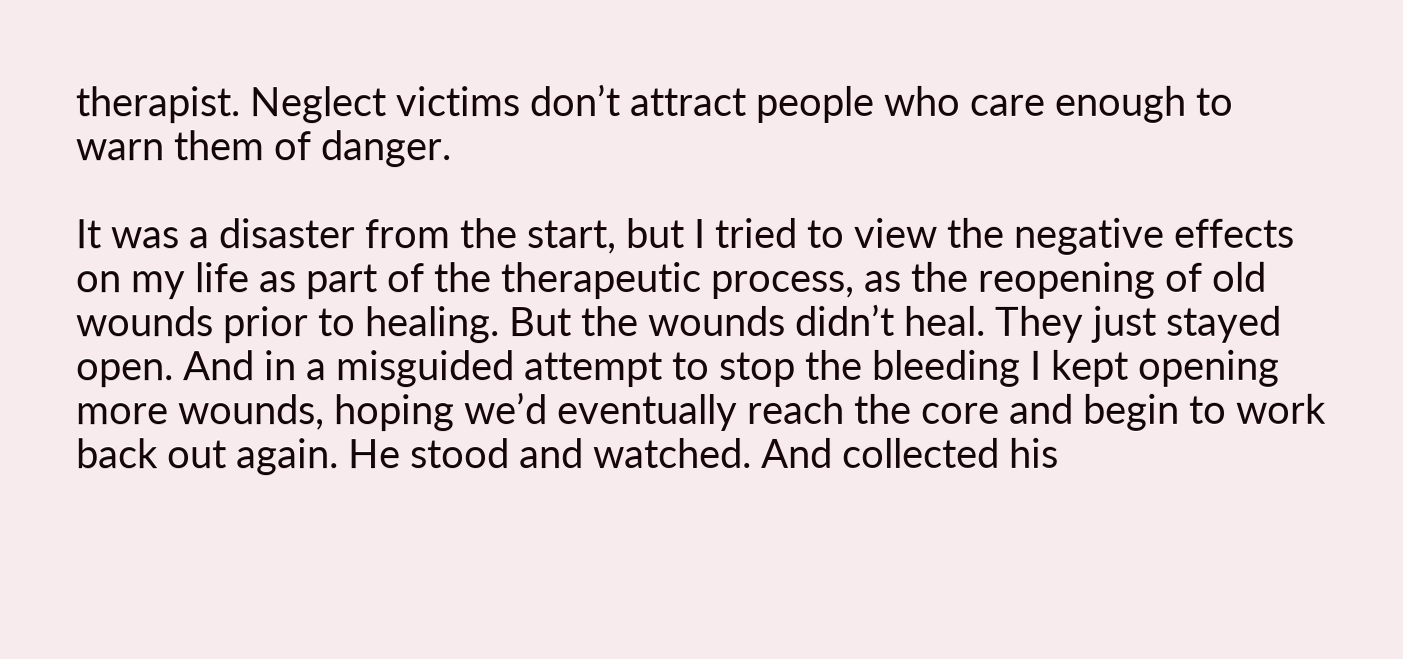therapist. Neglect victims don’t attract people who care enough to warn them of danger.

It was a disaster from the start, but I tried to view the negative effects on my life as part of the therapeutic process, as the reopening of old wounds prior to healing. But the wounds didn’t heal. They just stayed open. And in a misguided attempt to stop the bleeding I kept opening more wounds, hoping we’d eventually reach the core and begin to work back out again. He stood and watched. And collected his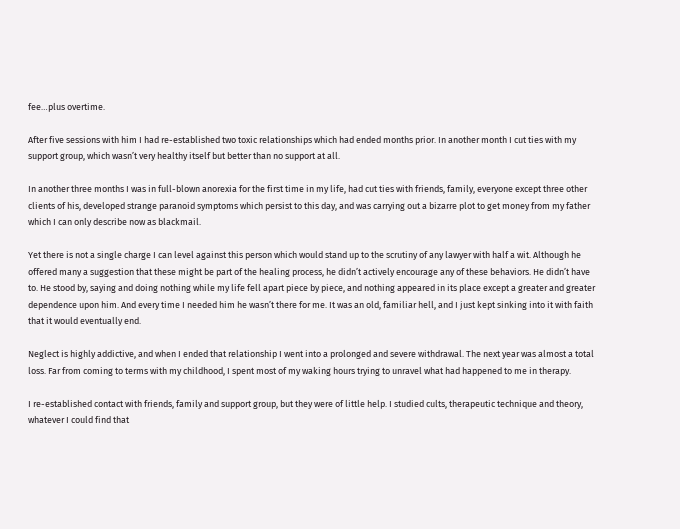fee…plus overtime.

After five sessions with him I had re-established two toxic relationships which had ended months prior. In another month I cut ties with my support group, which wasn’t very healthy itself but better than no support at all.

In another three months I was in full-blown anorexia for the first time in my life, had cut ties with friends, family, everyone except three other clients of his, developed strange paranoid symptoms which persist to this day, and was carrying out a bizarre plot to get money from my father which I can only describe now as blackmail.

Yet there is not a single charge I can level against this person which would stand up to the scrutiny of any lawyer with half a wit. Although he offered many a suggestion that these might be part of the healing process, he didn’t actively encourage any of these behaviors. He didn’t have to. He stood by, saying and doing nothing while my life fell apart piece by piece, and nothing appeared in its place except a greater and greater dependence upon him. And every time I needed him he wasn’t there for me. It was an old, familiar hell, and I just kept sinking into it with faith that it would eventually end.

Neglect is highly addictive, and when I ended that relationship I went into a prolonged and severe withdrawal. The next year was almost a total loss. Far from coming to terms with my childhood, I spent most of my waking hours trying to unravel what had happened to me in therapy.

I re-established contact with friends, family and support group, but they were of little help. I studied cults, therapeutic technique and theory, whatever I could find that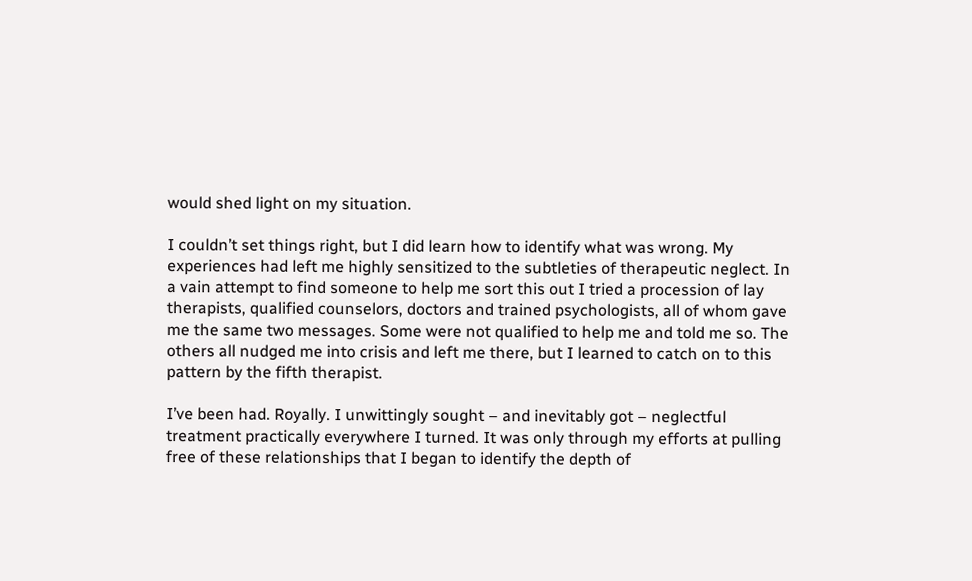would shed light on my situation.

I couldn’t set things right, but I did learn how to identify what was wrong. My experiences had left me highly sensitized to the subtleties of therapeutic neglect. In a vain attempt to find someone to help me sort this out I tried a procession of lay therapists, qualified counselors, doctors and trained psychologists, all of whom gave me the same two messages. Some were not qualified to help me and told me so. The others all nudged me into crisis and left me there, but I learned to catch on to this pattern by the fifth therapist.

I’ve been had. Royally. I unwittingly sought – and inevitably got – neglectful treatment practically everywhere I turned. It was only through my efforts at pulling free of these relationships that I began to identify the depth of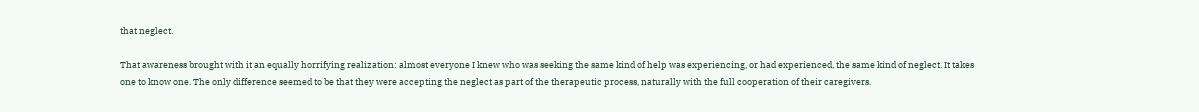that neglect.

That awareness brought with it an equally horrifying realization: almost everyone I knew who was seeking the same kind of help was experiencing, or had experienced, the same kind of neglect. It takes one to know one. The only difference seemed to be that they were accepting the neglect as part of the therapeutic process, naturally with the full cooperation of their caregivers.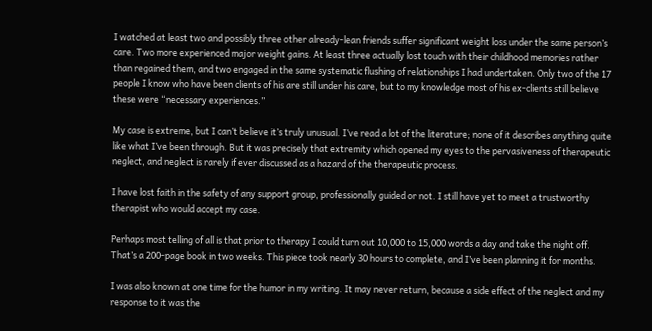I watched at least two and possibly three other already-lean friends suffer significant weight loss under the same person’s care. Two more experienced major weight gains. At least three actually lost touch with their childhood memories rather than regained them, and two engaged in the same systematic flushing of relationships I had undertaken. Only two of the 17 people I know who have been clients of his are still under his care, but to my knowledge most of his ex-clients still believe these were “necessary experiences.”

My case is extreme, but I can’t believe it’s truly unusual. I’ve read a lot of the literature; none of it describes anything quite like what I’ve been through. But it was precisely that extremity which opened my eyes to the pervasiveness of therapeutic neglect, and neglect is rarely if ever discussed as a hazard of the therapeutic process.

I have lost faith in the safety of any support group, professionally guided or not. I still have yet to meet a trustworthy therapist who would accept my case.

Perhaps most telling of all is that prior to therapy I could turn out 10,000 to 15,000 words a day and take the night off. That’s a 200-page book in two weeks. This piece took nearly 30 hours to complete, and I’ve been planning it for months.

I was also known at one time for the humor in my writing. It may never return, because a side effect of the neglect and my response to it was the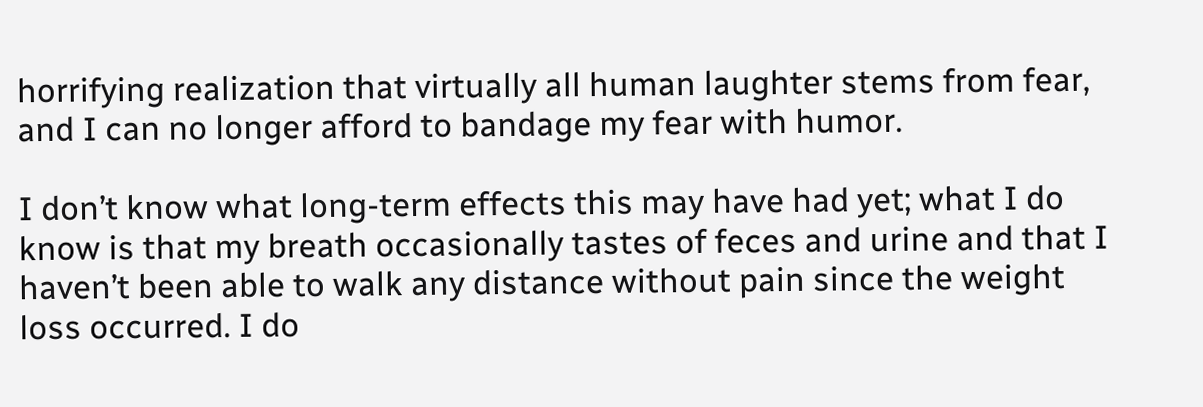horrifying realization that virtually all human laughter stems from fear, and I can no longer afford to bandage my fear with humor.

I don’t know what long-term effects this may have had yet; what I do know is that my breath occasionally tastes of feces and urine and that I haven’t been able to walk any distance without pain since the weight loss occurred. I do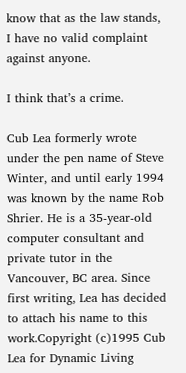know that as the law stands, I have no valid complaint against anyone.

I think that’s a crime.

Cub Lea formerly wrote under the pen name of Steve Winter, and until early 1994 was known by the name Rob Shrier. He is a 35-year-old computer consultant and private tutor in the Vancouver, BC area. Since first writing, Lea has decided to attach his name to this work.Copyright (c)1995 Cub Lea for Dynamic Living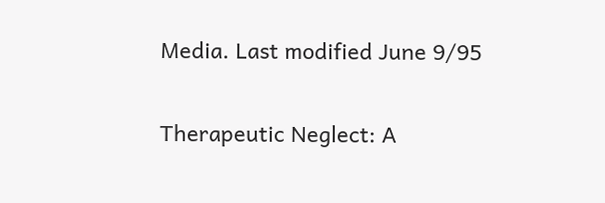Media. Last modified June 9/95

Therapeutic Neglect: A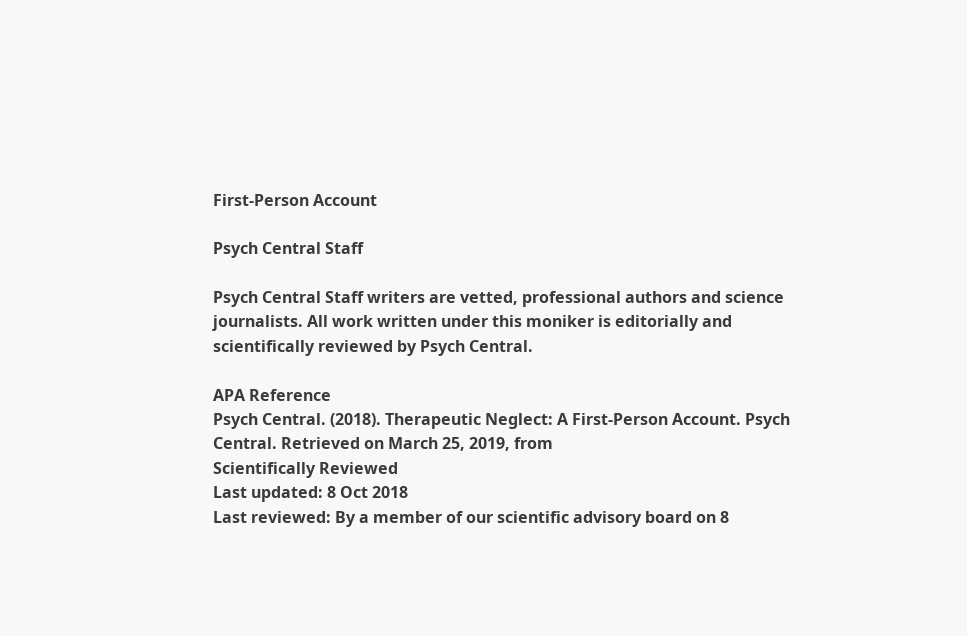First-Person Account

Psych Central Staff

Psych Central Staff writers are vetted, professional authors and science journalists. All work written under this moniker is editorially and scientifically reviewed by Psych Central.

APA Reference
Psych Central. (2018). Therapeutic Neglect: A First-Person Account. Psych Central. Retrieved on March 25, 2019, from
Scientifically Reviewed
Last updated: 8 Oct 2018
Last reviewed: By a member of our scientific advisory board on 8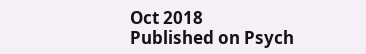Oct 2018
Published on Psych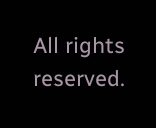All rights reserved.